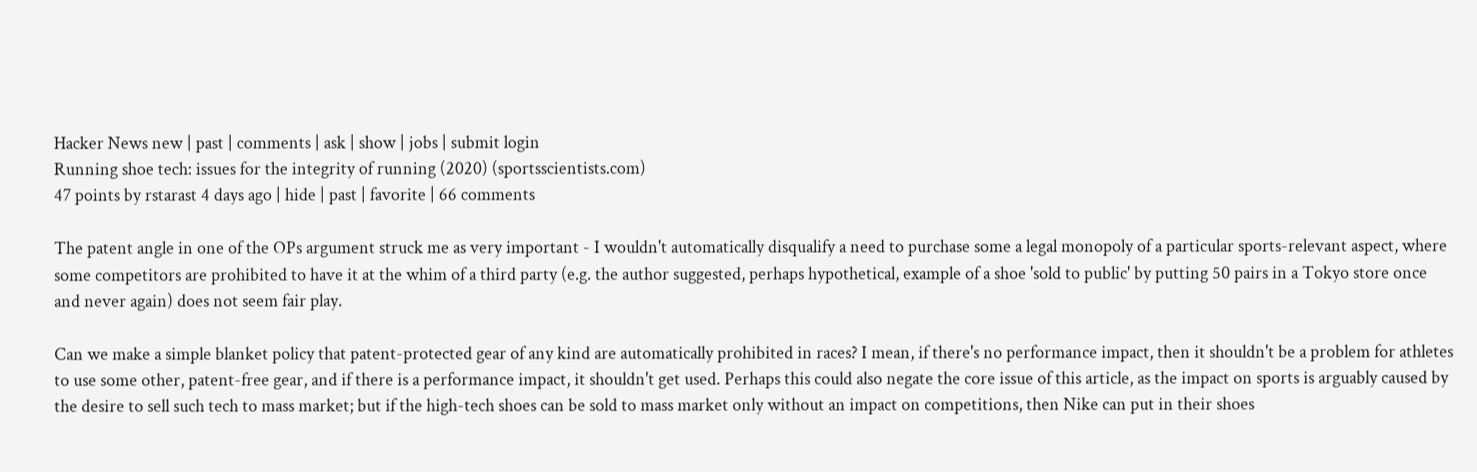Hacker News new | past | comments | ask | show | jobs | submit login
Running shoe tech: issues for the integrity of running (2020) (sportsscientists.com)
47 points by rstarast 4 days ago | hide | past | favorite | 66 comments

The patent angle in one of the OPs argument struck me as very important - I wouldn't automatically disqualify a need to purchase some a legal monopoly of a particular sports-relevant aspect, where some competitors are prohibited to have it at the whim of a third party (e.g. the author suggested, perhaps hypothetical, example of a shoe 'sold to public' by putting 50 pairs in a Tokyo store once and never again) does not seem fair play.

Can we make a simple blanket policy that patent-protected gear of any kind are automatically prohibited in races? I mean, if there's no performance impact, then it shouldn't be a problem for athletes to use some other, patent-free gear, and if there is a performance impact, it shouldn't get used. Perhaps this could also negate the core issue of this article, as the impact on sports is arguably caused by the desire to sell such tech to mass market; but if the high-tech shoes can be sold to mass market only without an impact on competitions, then Nike can put in their shoes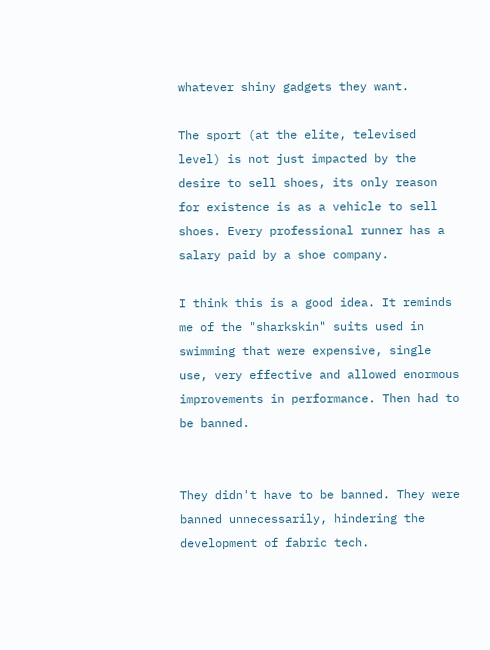whatever shiny gadgets they want.

The sport (at the elite, televised level) is not just impacted by the desire to sell shoes, its only reason for existence is as a vehicle to sell shoes. Every professional runner has a salary paid by a shoe company.

I think this is a good idea. It reminds me of the "sharkskin" suits used in swimming that were expensive, single use, very effective and allowed enormous improvements in performance. Then had to be banned.


They didn't have to be banned. They were banned unnecessarily, hindering the development of fabric tech.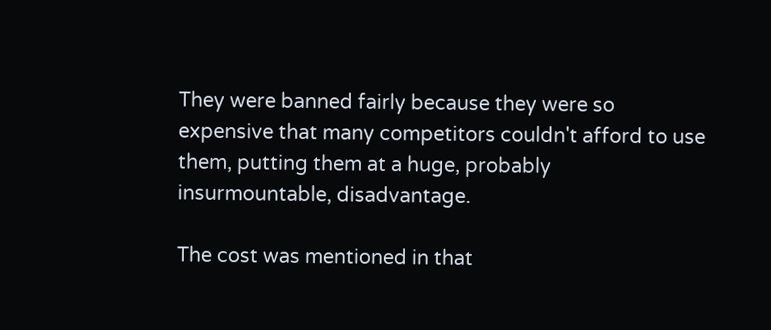They were banned fairly because they were so expensive that many competitors couldn't afford to use them, putting them at a huge, probably insurmountable, disadvantage.

The cost was mentioned in that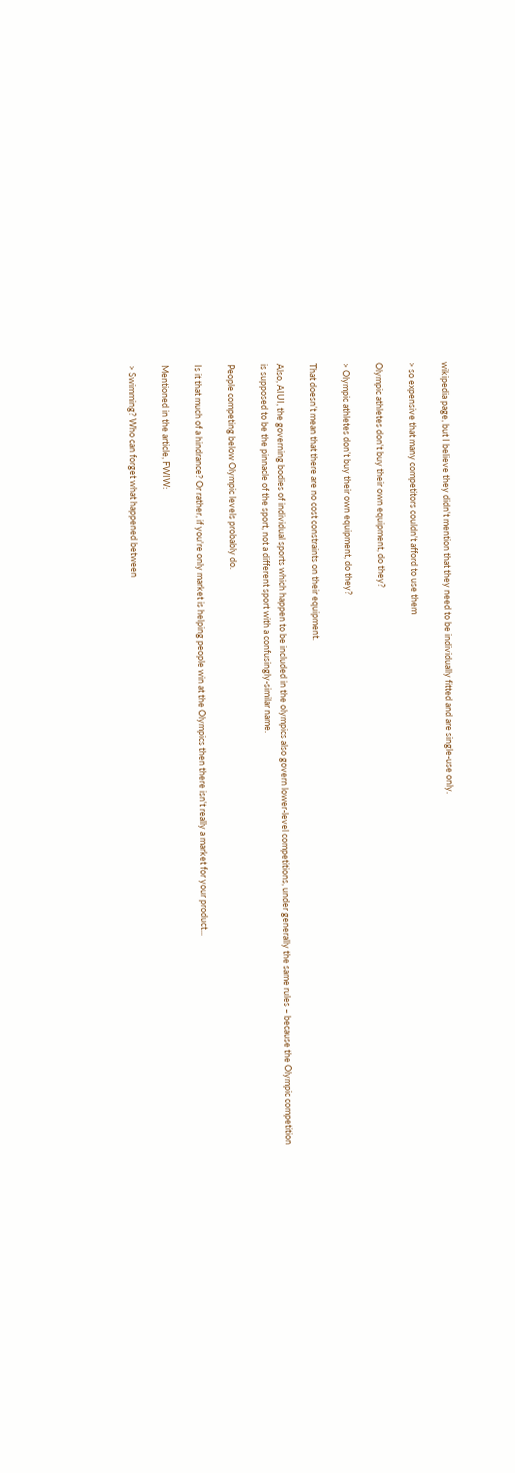wikipedia page, but I believe they didn't mention that they need to be individually fitted and are single-use only.

> so expensive that many competitors couldn't afford to use them

Olympic athletes don't buy their own equipment, do they?

> Olympic athletes don’t buy their own equipment, do they?

That doesn’t mean that there are no cost constraints on their equipment.

Also, AIUI, the governing bodies of individual sports which happen to be included in the olympics also govern lower-level competitions, under generally the same rules – because the Olympic competition is supposed to be the pinnacle of the sport, not a different sport with a confusingly-similar name.

People competing below Olympic levels probably do.

Is it that much of a hindrance? Or rather, if you're only market is helping people win at the Olympics then there isn't really a market for your product...

Mentioned in the article, FWIW:

> Swimming? Who can forget what happened between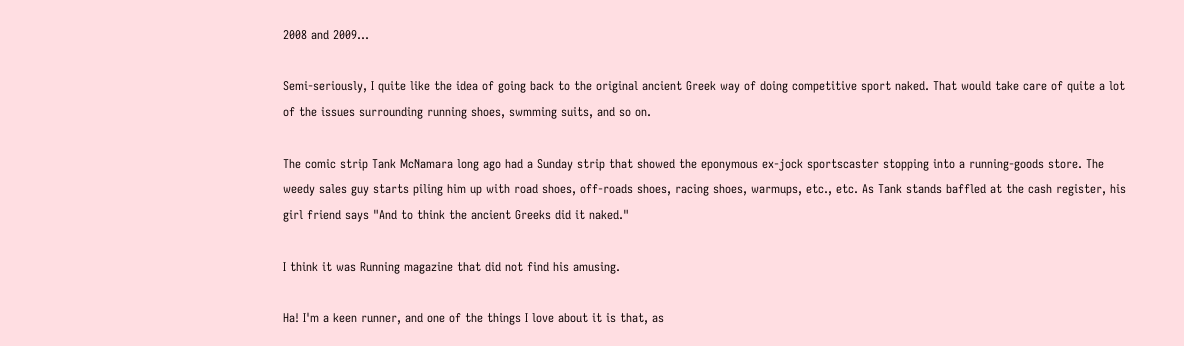2008 and 2009...

Semi-seriously, I quite like the idea of going back to the original ancient Greek way of doing competitive sport naked. That would take care of quite a lot of the issues surrounding running shoes, swmming suits, and so on.

The comic strip Tank McNamara long ago had a Sunday strip that showed the eponymous ex-jock sportscaster stopping into a running-goods store. The weedy sales guy starts piling him up with road shoes, off-roads shoes, racing shoes, warmups, etc., etc. As Tank stands baffled at the cash register, his girl friend says "And to think the ancient Greeks did it naked."

I think it was Running magazine that did not find his amusing.

Ha! I'm a keen runner, and one of the things I love about it is that, as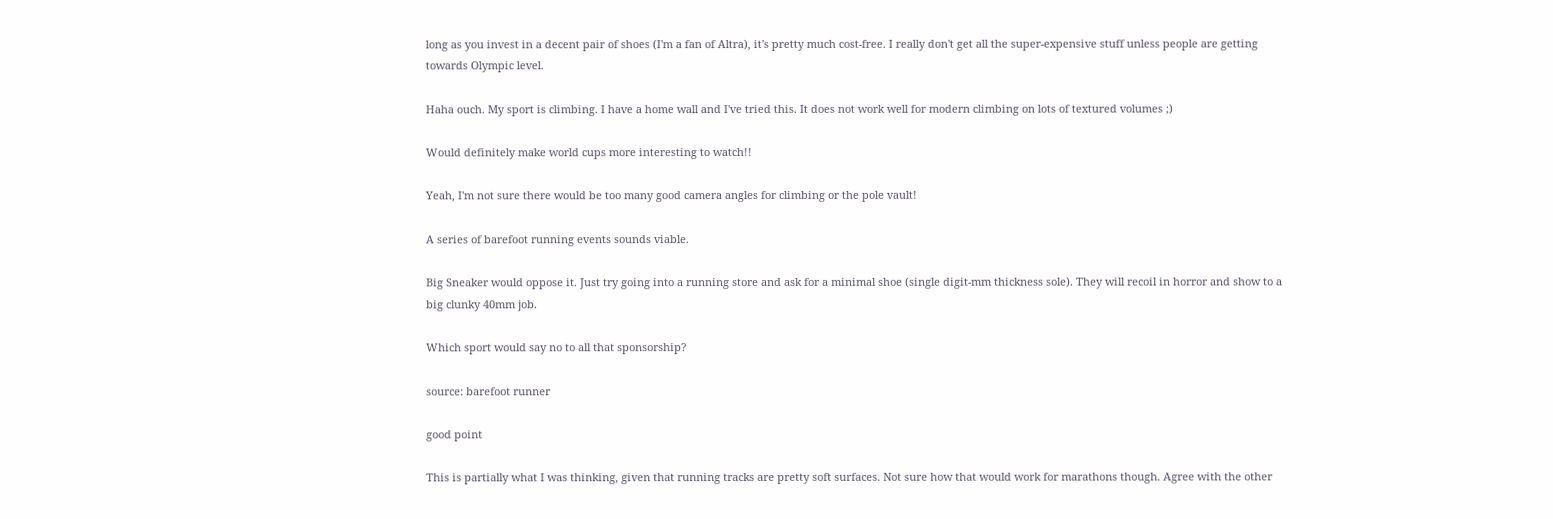long as you invest in a decent pair of shoes (I'm a fan of Altra), it's pretty much cost-free. I really don't get all the super-expensive stuff unless people are getting towards Olympic level.

Haha ouch. My sport is climbing. I have a home wall and I've tried this. It does not work well for modern climbing on lots of textured volumes ;)

Would definitely make world cups more interesting to watch!!

Yeah, I'm not sure there would be too many good camera angles for climbing or the pole vault!

A series of barefoot running events sounds viable.

Big Sneaker would oppose it. Just try going into a running store and ask for a minimal shoe (single digit-mm thickness sole). They will recoil in horror and show to a big clunky 40mm job.

Which sport would say no to all that sponsorship?

source: barefoot runner

good point

This is partially what I was thinking, given that running tracks are pretty soft surfaces. Not sure how that would work for marathons though. Agree with the other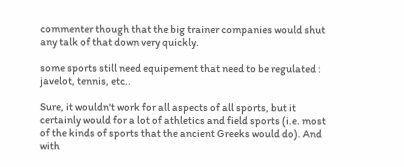commenter though that the big trainer companies would shut any talk of that down very quickly.

some sports still need equipement that need to be regulated : javelot, tennis, etc..

Sure, it wouldn't work for all aspects of all sports, but it certainly would for a lot of athletics and field sports (i.e. most of the kinds of sports that the ancient Greeks would do). And with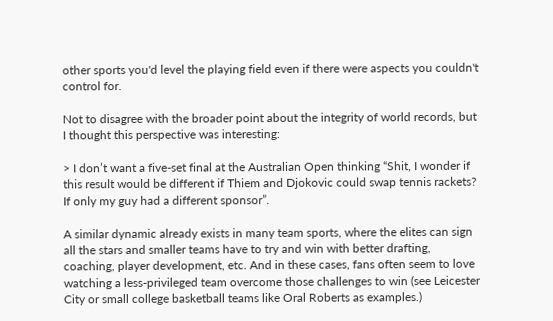other sports you'd level the playing field even if there were aspects you couldn't control for.

Not to disagree with the broader point about the integrity of world records, but I thought this perspective was interesting:

> I don’t want a five-set final at the Australian Open thinking “Shit, I wonder if this result would be different if Thiem and Djokovic could swap tennis rackets? If only my guy had a different sponsor”.

A similar dynamic already exists in many team sports, where the elites can sign all the stars and smaller teams have to try and win with better drafting, coaching, player development, etc. And in these cases, fans often seem to love watching a less-privileged team overcome those challenges to win (see Leicester City or small college basketball teams like Oral Roberts as examples.)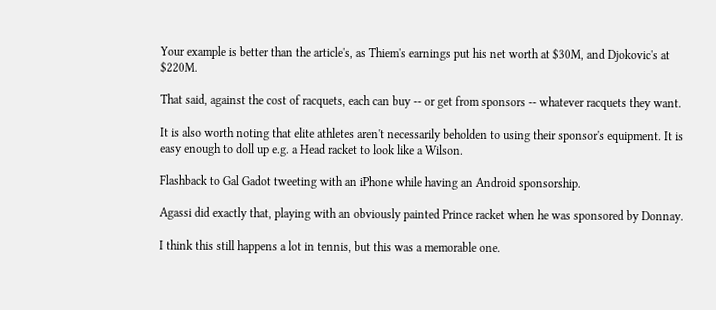Your example is better than the article's, as Thiem's earnings put his net worth at $30M, and Djokovic's at $220M.

That said, against the cost of racquets, each can buy -- or get from sponsors -- whatever racquets they want.

It is also worth noting that elite athletes aren't necessarily beholden to using their sponsor's equipment. It is easy enough to doll up e.g. a Head racket to look like a Wilson.

Flashback to Gal Gadot tweeting with an iPhone while having an Android sponsorship.

Agassi did exactly that, playing with an obviously painted Prince racket when he was sponsored by Donnay.

I think this still happens a lot in tennis, but this was a memorable one.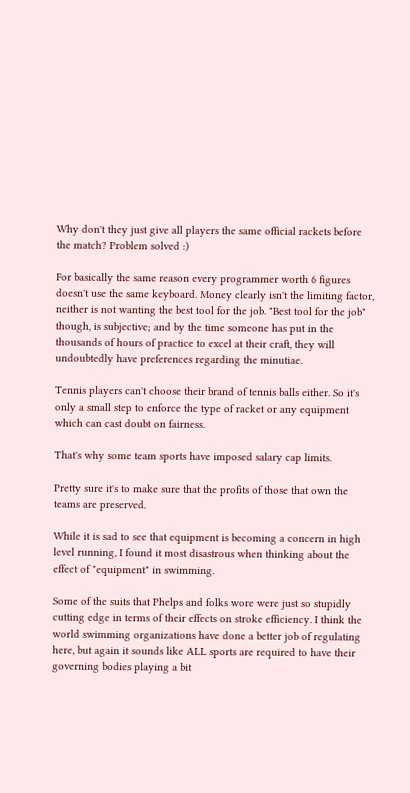Why don't they just give all players the same official rackets before the match? Problem solved :)

For basically the same reason every programmer worth 6 figures doesn't use the same keyboard. Money clearly isn't the limiting factor, neither is not wanting the best tool for the job. "Best tool for the job" though, is subjective; and by the time someone has put in the thousands of hours of practice to excel at their craft, they will undoubtedly have preferences regarding the minutiae.

Tennis players can't choose their brand of tennis balls either. So it's only a small step to enforce the type of racket or any equipment which can cast doubt on fairness.

That's why some team sports have imposed salary cap limits.

Pretty sure it's to make sure that the profits of those that own the teams are preserved.

While it is sad to see that equipment is becoming a concern in high level running, I found it most disastrous when thinking about the effect of "equipment" in swimming.

Some of the suits that Phelps and folks wore were just so stupidly cutting edge in terms of their effects on stroke efficiency. I think the world swimming organizations have done a better job of regulating here, but again it sounds like ALL sports are required to have their governing bodies playing a bit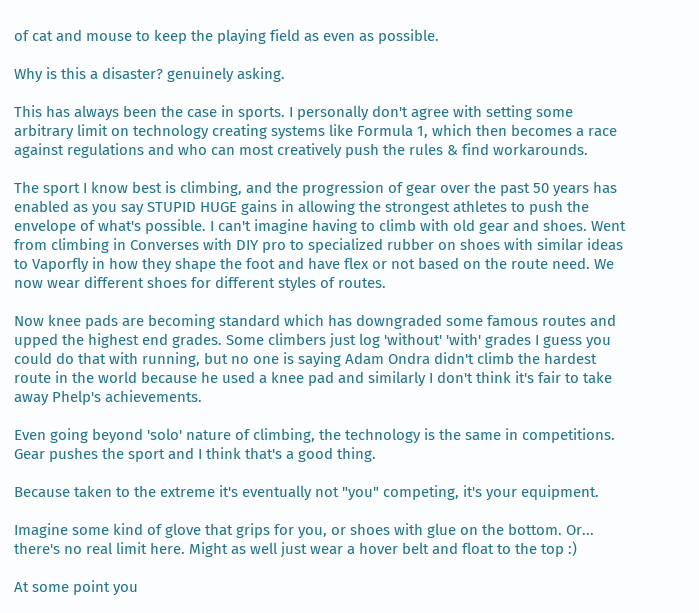of cat and mouse to keep the playing field as even as possible.

Why is this a disaster? genuinely asking.

This has always been the case in sports. I personally don't agree with setting some arbitrary limit on technology creating systems like Formula 1, which then becomes a race against regulations and who can most creatively push the rules & find workarounds.

The sport I know best is climbing, and the progression of gear over the past 50 years has enabled as you say STUPID HUGE gains in allowing the strongest athletes to push the envelope of what's possible. I can't imagine having to climb with old gear and shoes. Went from climbing in Converses with DIY pro to specialized rubber on shoes with similar ideas to Vaporfly in how they shape the foot and have flex or not based on the route need. We now wear different shoes for different styles of routes.

Now knee pads are becoming standard which has downgraded some famous routes and upped the highest end grades. Some climbers just log 'without' 'with' grades I guess you could do that with running, but no one is saying Adam Ondra didn't climb the hardest route in the world because he used a knee pad and similarly I don't think it's fair to take away Phelp's achievements.

Even going beyond 'solo' nature of climbing, the technology is the same in competitions. Gear pushes the sport and I think that's a good thing.

Because taken to the extreme it's eventually not "you" competing, it's your equipment.

Imagine some kind of glove that grips for you, or shoes with glue on the bottom. Or... there's no real limit here. Might as well just wear a hover belt and float to the top :)

At some point you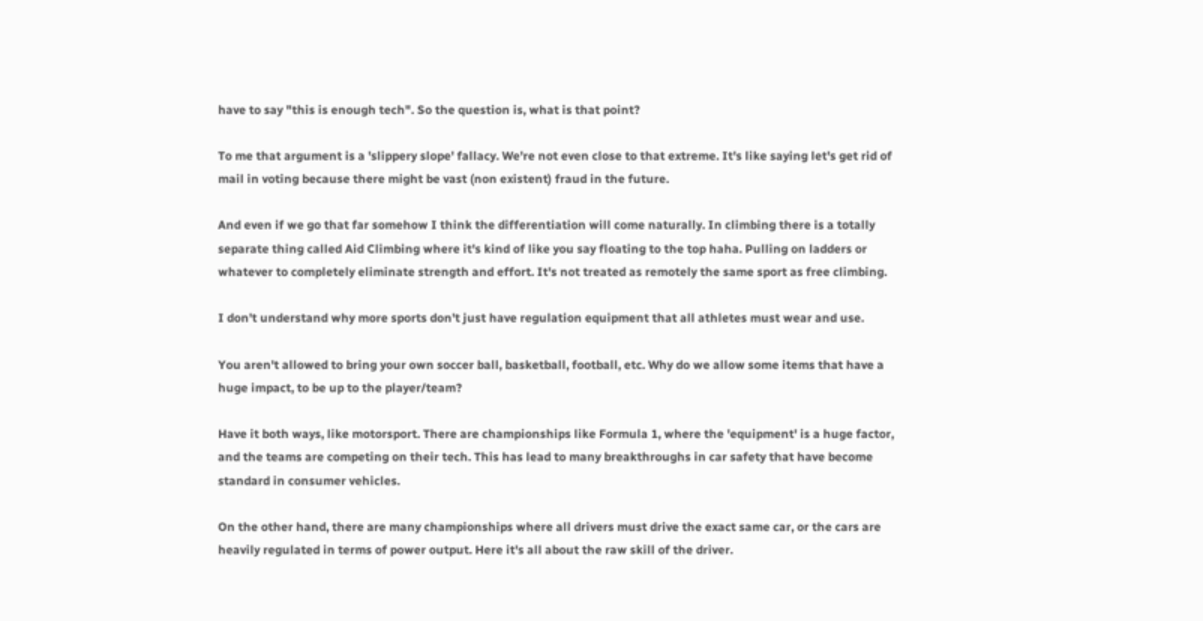have to say "this is enough tech". So the question is, what is that point?

To me that argument is a 'slippery slope' fallacy. We're not even close to that extreme. It's like saying let's get rid of mail in voting because there might be vast (non existent) fraud in the future.

And even if we go that far somehow I think the differentiation will come naturally. In climbing there is a totally separate thing called Aid Climbing where it's kind of like you say floating to the top haha. Pulling on ladders or whatever to completely eliminate strength and effort. It's not treated as remotely the same sport as free climbing.

I don't understand why more sports don't just have regulation equipment that all athletes must wear and use.

You aren't allowed to bring your own soccer ball, basketball, football, etc. Why do we allow some items that have a huge impact, to be up to the player/team?

Have it both ways, like motorsport. There are championships like Formula 1, where the 'equipment' is a huge factor, and the teams are competing on their tech. This has lead to many breakthroughs in car safety that have become standard in consumer vehicles.

On the other hand, there are many championships where all drivers must drive the exact same car, or the cars are heavily regulated in terms of power output. Here it's all about the raw skill of the driver.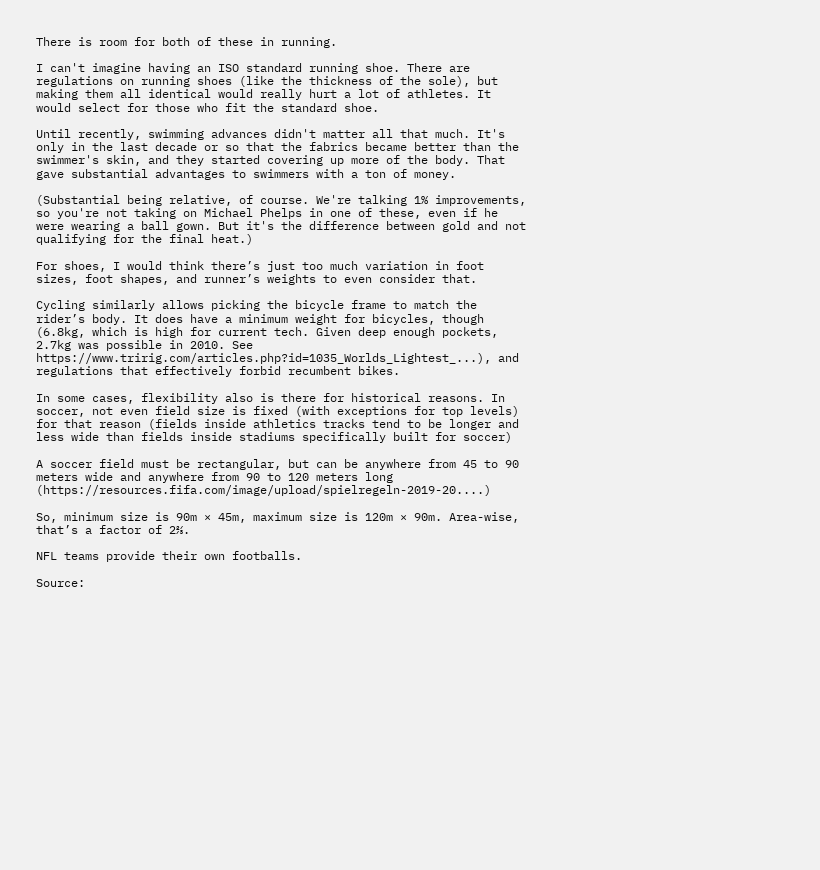There is room for both of these in running.

I can't imagine having an ISO standard running shoe. There are regulations on running shoes (like the thickness of the sole), but making them all identical would really hurt a lot of athletes. It would select for those who fit the standard shoe.

Until recently, swimming advances didn't matter all that much. It's only in the last decade or so that the fabrics became better than the swimmer's skin, and they started covering up more of the body. That gave substantial advantages to swimmers with a ton of money.

(Substantial being relative, of course. We're talking 1% improvements, so you're not taking on Michael Phelps in one of these, even if he were wearing a ball gown. But it's the difference between gold and not qualifying for the final heat.)

For shoes, I would think there’s just too much variation in foot sizes, foot shapes, and runner’s weights to even consider that.

Cycling similarly allows picking the bicycle frame to match the rider’s body. It does have a minimum weight for bicycles, though (6.8kg, which is high for current tech. Given deep enough pockets, 2.7kg was possible in 2010. See https://www.tririg.com/articles.php?id=1035_Worlds_Lightest_...), and regulations that effectively forbid recumbent bikes.

In some cases, flexibility also is there for historical reasons. In soccer, not even field size is fixed (with exceptions for top levels) for that reason (fields inside athletics tracks tend to be longer and less wide than fields inside stadiums specifically built for soccer)

A soccer field must be rectangular, but can be anywhere from 45 to 90 meters wide and anywhere from 90 to 120 meters long (https://resources.fifa.com/image/upload/spielregeln-2019-20....)

So, minimum size is 90m × 45m, maximum size is 120m × 90m. Area-wise, that’s a factor of 2⅔.

NFL teams provide their own footballs.

Source: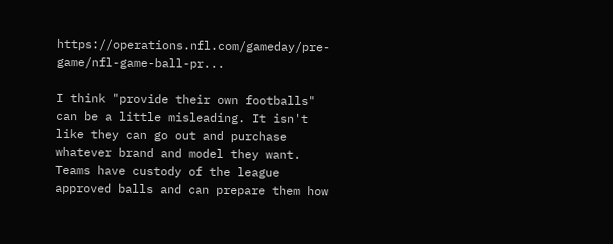https://operations.nfl.com/gameday/pre-game/nfl-game-ball-pr...

I think "provide their own footballs" can be a little misleading. It isn't like they can go out and purchase whatever brand and model they want. Teams have custody of the league approved balls and can prepare them how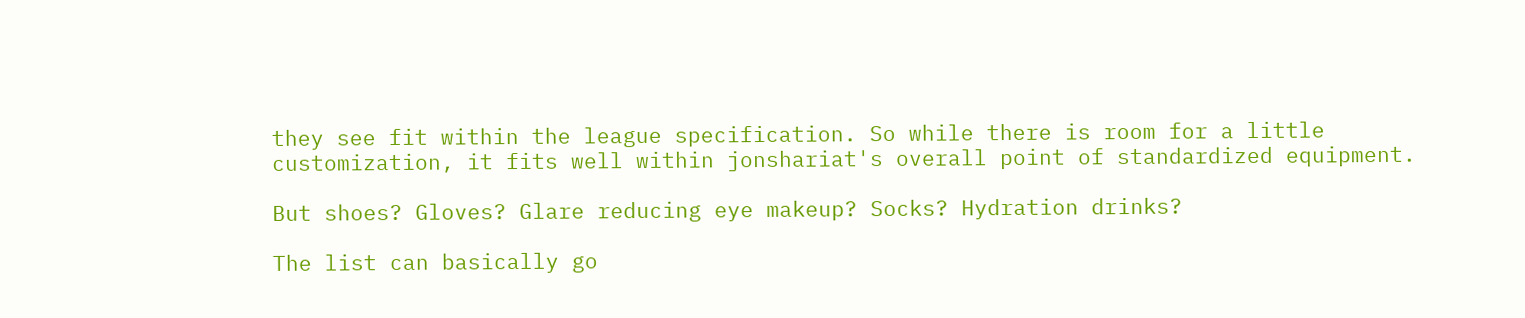they see fit within the league specification. So while there is room for a little customization, it fits well within jonshariat's overall point of standardized equipment.

But shoes? Gloves? Glare reducing eye makeup? Socks? Hydration drinks?

The list can basically go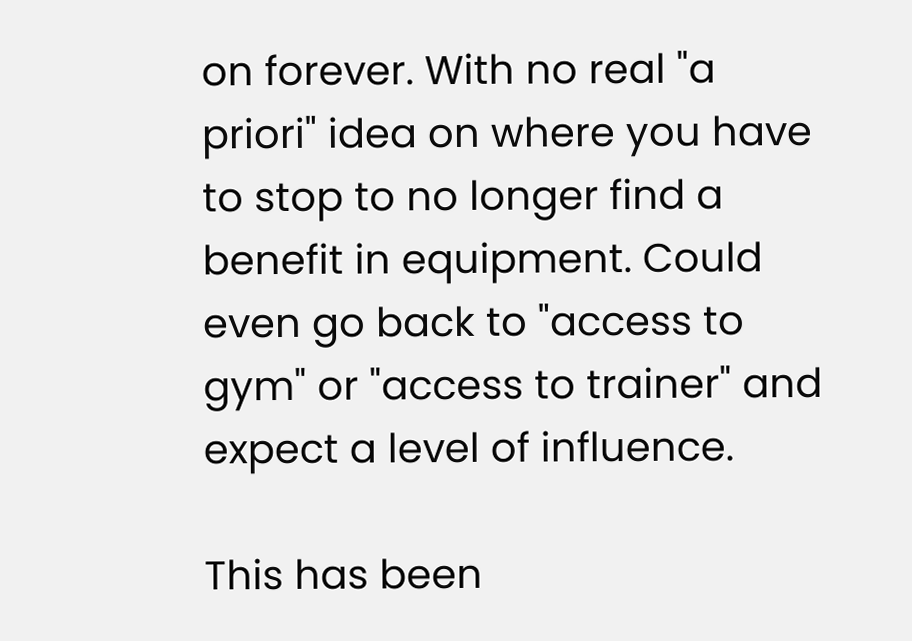on forever. With no real "a priori" idea on where you have to stop to no longer find a benefit in equipment. Could even go back to "access to gym" or "access to trainer" and expect a level of influence.

This has been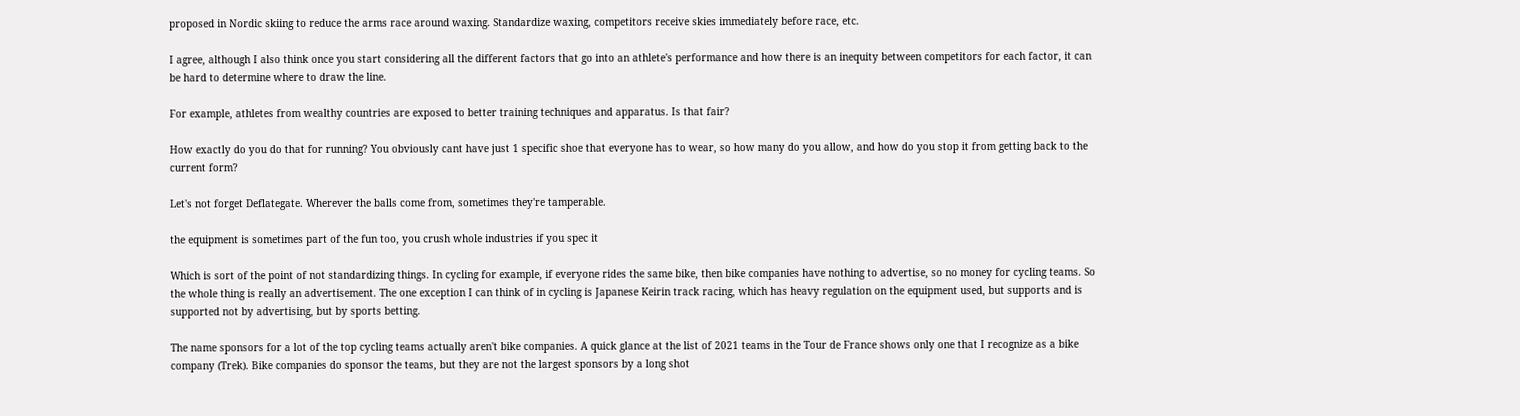proposed in Nordic skiing to reduce the arms race around waxing. Standardize waxing, competitors receive skies immediately before race, etc.

I agree, although I also think once you start considering all the different factors that go into an athlete's performance and how there is an inequity between competitors for each factor, it can be hard to determine where to draw the line.

For example, athletes from wealthy countries are exposed to better training techniques and apparatus. Is that fair?

How exactly do you do that for running? You obviously cant have just 1 specific shoe that everyone has to wear, so how many do you allow, and how do you stop it from getting back to the current form?

Let's not forget Deflategate. Wherever the balls come from, sometimes they're tamperable.

the equipment is sometimes part of the fun too, you crush whole industries if you spec it

Which is sort of the point of not standardizing things. In cycling for example, if everyone rides the same bike, then bike companies have nothing to advertise, so no money for cycling teams. So the whole thing is really an advertisement. The one exception I can think of in cycling is Japanese Keirin track racing, which has heavy regulation on the equipment used, but supports and is supported not by advertising, but by sports betting.

The name sponsors for a lot of the top cycling teams actually aren't bike companies. A quick glance at the list of 2021 teams in the Tour de France shows only one that I recognize as a bike company (Trek). Bike companies do sponsor the teams, but they are not the largest sponsors by a long shot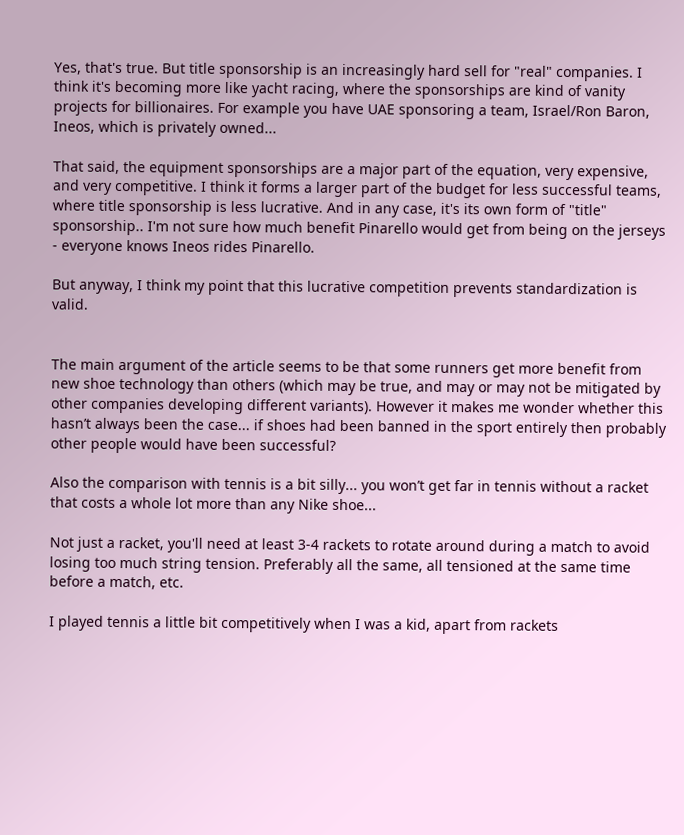Yes, that's true. But title sponsorship is an increasingly hard sell for "real" companies. I think it's becoming more like yacht racing, where the sponsorships are kind of vanity projects for billionaires. For example you have UAE sponsoring a team, Israel/Ron Baron, Ineos, which is privately owned...

That said, the equipment sponsorships are a major part of the equation, very expensive, and very competitive. I think it forms a larger part of the budget for less successful teams, where title sponsorship is less lucrative. And in any case, it's its own form of "title" sponsorship.. I'm not sure how much benefit Pinarello would get from being on the jerseys - everyone knows Ineos rides Pinarello.

But anyway, I think my point that this lucrative competition prevents standardization is valid.


The main argument of the article seems to be that some runners get more benefit from new shoe technology than others (which may be true, and may or may not be mitigated by other companies developing different variants). However it makes me wonder whether this hasn’t always been the case... if shoes had been banned in the sport entirely then probably other people would have been successful?

Also the comparison with tennis is a bit silly... you won’t get far in tennis without a racket that costs a whole lot more than any Nike shoe...

Not just a racket, you'll need at least 3-4 rackets to rotate around during a match to avoid losing too much string tension. Preferably all the same, all tensioned at the same time before a match, etc.

I played tennis a little bit competitively when I was a kid, apart from rackets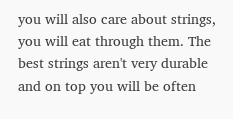you will also care about strings, you will eat through them. The best strings aren't very durable and on top you will be often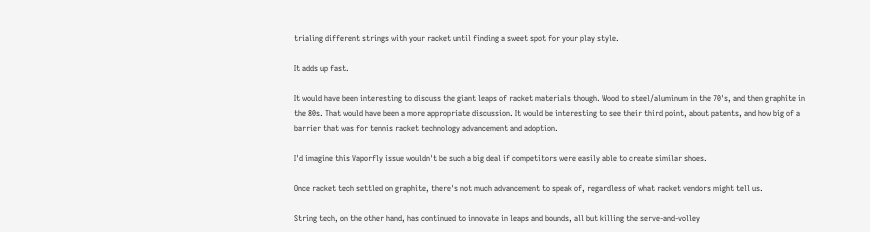trialing different strings with your racket until finding a sweet spot for your play style.

It adds up fast.

It would have been interesting to discuss the giant leaps of racket materials though. Wood to steel/aluminum in the 70's, and then graphite in the 80s. That would have been a more appropriate discussion. It would be interesting to see their third point, about patents, and how big of a barrier that was for tennis racket technology advancement and adoption.

I'd imagine this Vaporfly issue wouldn't be such a big deal if competitors were easily able to create similar shoes.

Once racket tech settled on graphite, there's not much advancement to speak of, regardless of what racket vendors might tell us.

String tech, on the other hand, has continued to innovate in leaps and bounds, all but killing the serve-and-volley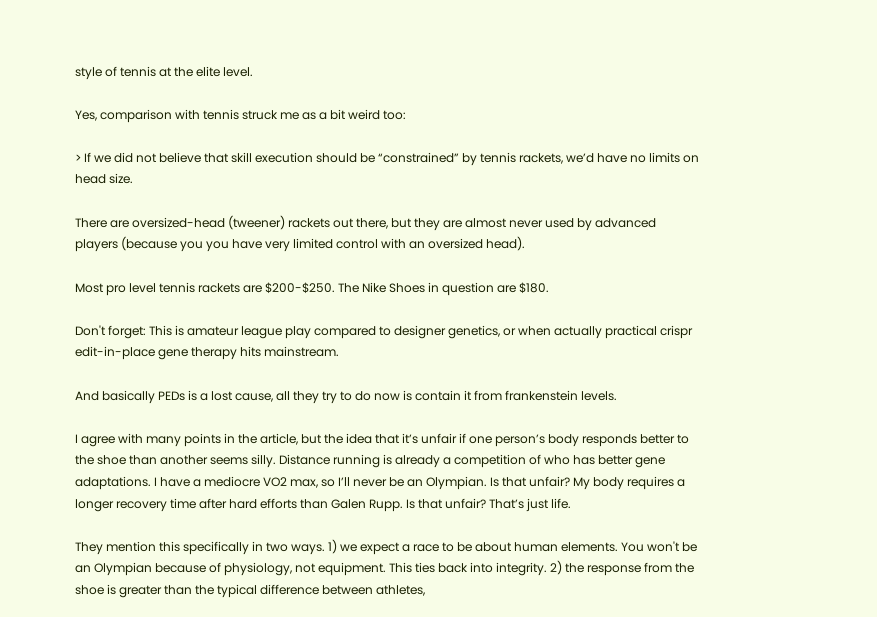style of tennis at the elite level.

Yes, comparison with tennis struck me as a bit weird too:

> If we did not believe that skill execution should be “constrained” by tennis rackets, we’d have no limits on head size.

There are oversized-head (tweener) rackets out there, but they are almost never used by advanced players (because you you have very limited control with an oversized head).

Most pro level tennis rackets are $200-$250. The Nike Shoes in question are $180.

Don't forget: This is amateur league play compared to designer genetics, or when actually practical crispr edit-in-place gene therapy hits mainstream.

And basically PEDs is a lost cause, all they try to do now is contain it from frankenstein levels.

I agree with many points in the article, but the idea that it’s unfair if one person’s body responds better to the shoe than another seems silly. Distance running is already a competition of who has better gene adaptations. I have a mediocre VO2 max, so I’ll never be an Olympian. Is that unfair? My body requires a longer recovery time after hard efforts than Galen Rupp. Is that unfair? That’s just life.

They mention this specifically in two ways. 1) we expect a race to be about human elements. You won't be an Olympian because of physiology, not equipment. This ties back into integrity. 2) the response from the shoe is greater than the typical difference between athletes,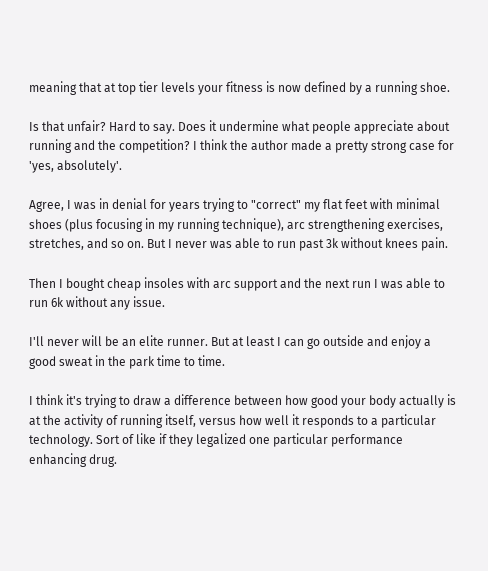meaning that at top tier levels your fitness is now defined by a running shoe.

Is that unfair? Hard to say. Does it undermine what people appreciate about running and the competition? I think the author made a pretty strong case for 'yes, absolutely'.

Agree, I was in denial for years trying to "correct" my flat feet with minimal shoes (plus focusing in my running technique), arc strengthening exercises, stretches, and so on. But I never was able to run past 3k without knees pain.

Then I bought cheap insoles with arc support and the next run I was able to run 6k without any issue.

I'll never will be an elite runner. But at least I can go outside and enjoy a good sweat in the park time to time.

I think it's trying to draw a difference between how good your body actually is at the activity of running itself, versus how well it responds to a particular technology. Sort of like if they legalized one particular performance enhancing drug.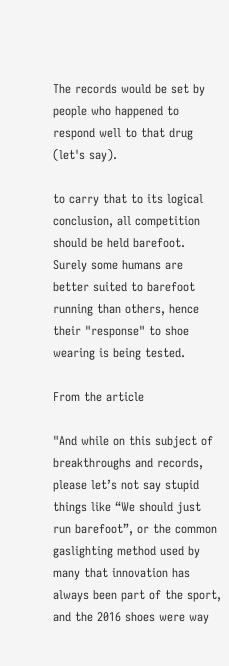The records would be set by people who happened to respond well to that drug (let's say).

to carry that to its logical conclusion, all competition should be held barefoot. Surely some humans are better suited to barefoot running than others, hence their "response" to shoe wearing is being tested.

From the article

"And while on this subject of breakthroughs and records, please let’s not say stupid things like “We should just run barefoot”, or the common gaslighting method used by many that innovation has always been part of the sport, and the 2016 shoes were way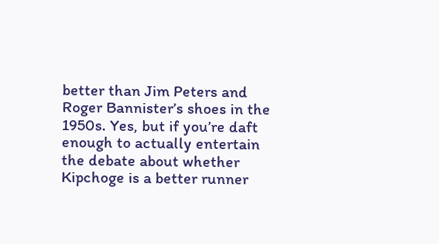better than Jim Peters and Roger Bannister’s shoes in the 1950s. Yes, but if you’re daft enough to actually entertain the debate about whether Kipchoge is a better runner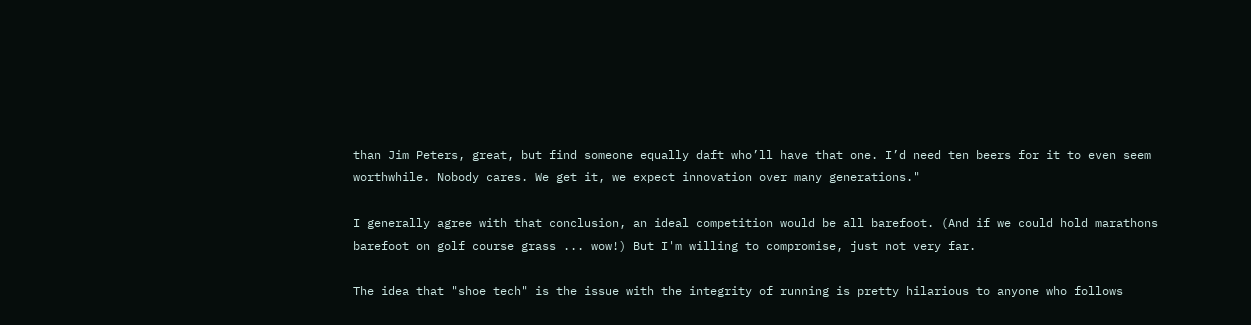than Jim Peters, great, but find someone equally daft who’ll have that one. I’d need ten beers for it to even seem worthwhile. Nobody cares. We get it, we expect innovation over many generations."

I generally agree with that conclusion, an ideal competition would be all barefoot. (And if we could hold marathons barefoot on golf course grass ... wow!) But I'm willing to compromise, just not very far.

The idea that "shoe tech" is the issue with the integrity of running is pretty hilarious to anyone who follows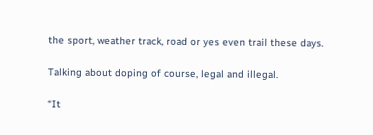the sport, weather track, road or yes even trail these days.

Talking about doping of course, legal and illegal.

“It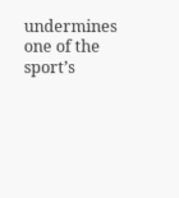undermines one of the sport’s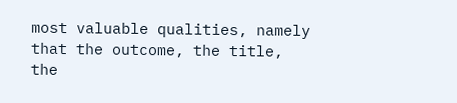most valuable qualities, namely that the outcome, the title, the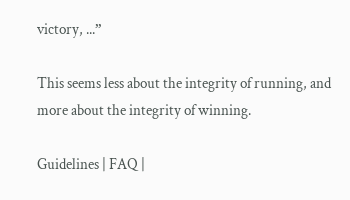victory, ...”

This seems less about the integrity of running, and more about the integrity of winning.

Guidelines | FAQ |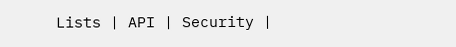Lists | API | Security |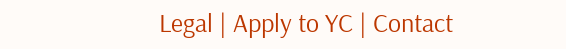Legal | Apply to YC | Contact